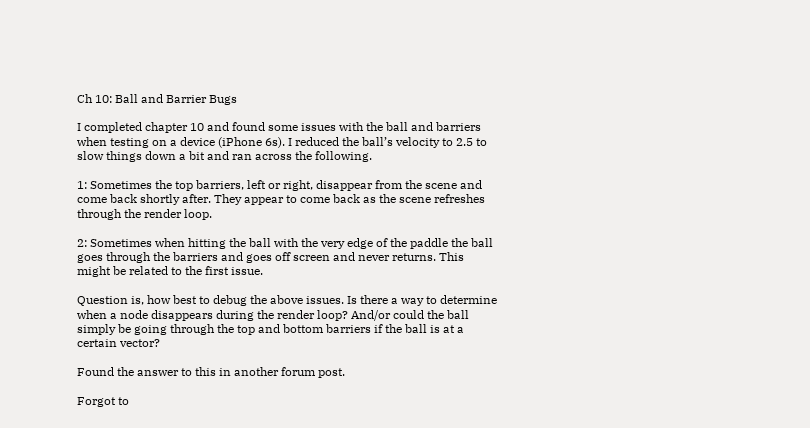Ch 10: Ball and Barrier Bugs

I completed chapter 10 and found some issues with the ball and barriers when testing on a device (iPhone 6s). I reduced the ball’s velocity to 2.5 to slow things down a bit and ran across the following.

1: Sometimes the top barriers, left or right, disappear from the scene and come back shortly after. They appear to come back as the scene refreshes through the render loop.

2: Sometimes when hitting the ball with the very edge of the paddle the ball goes through the barriers and goes off screen and never returns. This might be related to the first issue.

Question is, how best to debug the above issues. Is there a way to determine when a node disappears during the render loop? And/or could the ball simply be going through the top and bottom barriers if the ball is at a certain vector?

Found the answer to this in another forum post.

Forgot to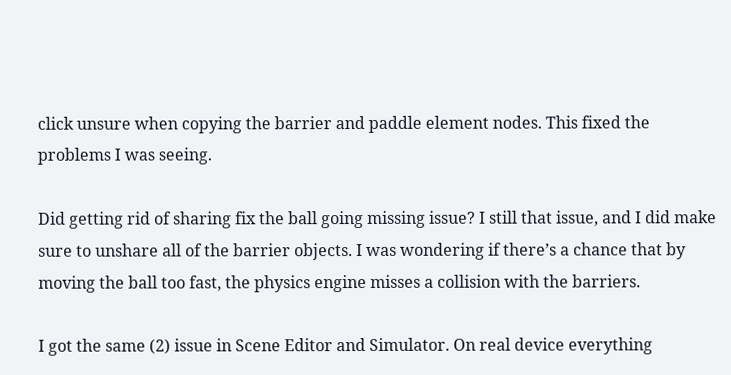click unsure when copying the barrier and paddle element nodes. This fixed the problems I was seeing.

Did getting rid of sharing fix the ball going missing issue? I still that issue, and I did make sure to unshare all of the barrier objects. I was wondering if there’s a chance that by moving the ball too fast, the physics engine misses a collision with the barriers.

I got the same (2) issue in Scene Editor and Simulator. On real device everything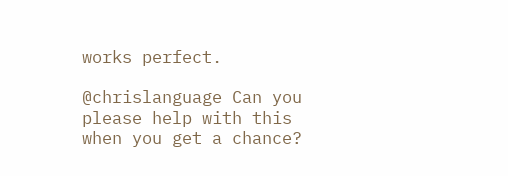works perfect.

@chrislanguage Can you please help with this when you get a chance?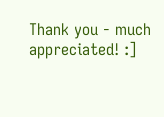Thank you - much appreciated! :]